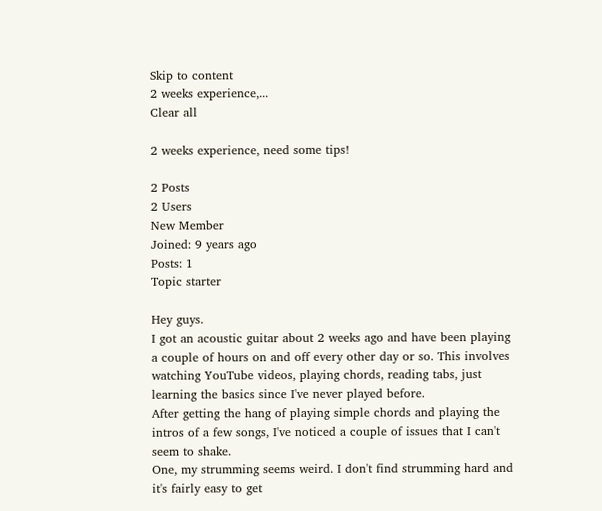Skip to content
2 weeks experience,...
Clear all

2 weeks experience, need some tips!

2 Posts
2 Users
New Member
Joined: 9 years ago
Posts: 1
Topic starter

Hey guys.
I got an acoustic guitar about 2 weeks ago and have been playing a couple of hours on and off every other day or so. This involves watching YouTube videos, playing chords, reading tabs, just learning the basics since I've never played before.
After getting the hang of playing simple chords and playing the intros of a few songs, I've noticed a couple of issues that I can't seem to shake.
One, my strumming seems weird. I don't find strumming hard and it's fairly easy to get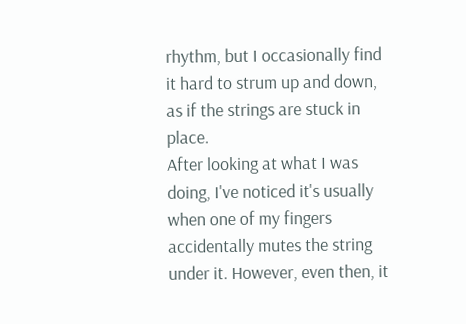rhythm, but I occasionally find it hard to strum up and down, as if the strings are stuck in place.
After looking at what I was doing, I've noticed it's usually when one of my fingers accidentally mutes the string under it. However, even then, it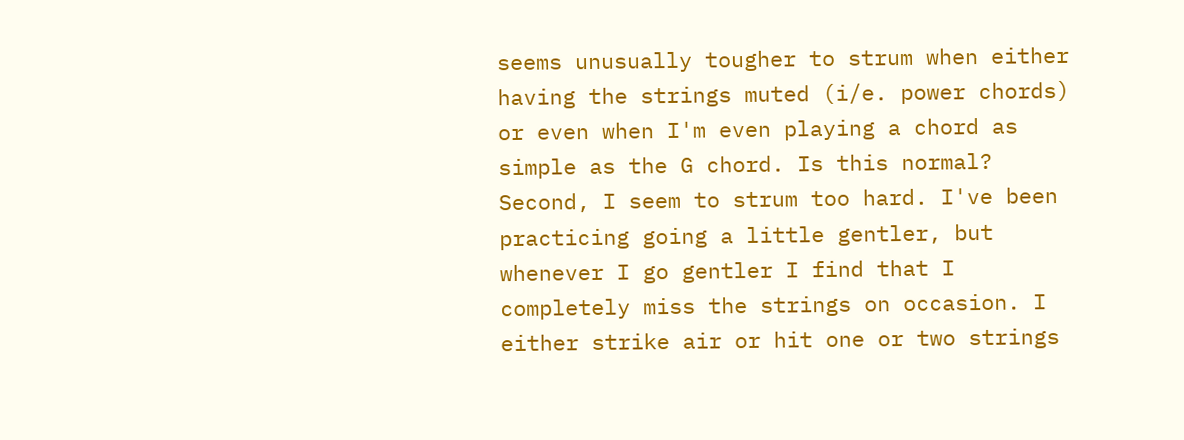seems unusually tougher to strum when either having the strings muted (i/e. power chords) or even when I'm even playing a chord as simple as the G chord. Is this normal?
Second, I seem to strum too hard. I've been practicing going a little gentler, but whenever I go gentler I find that I completely miss the strings on occasion. I either strike air or hit one or two strings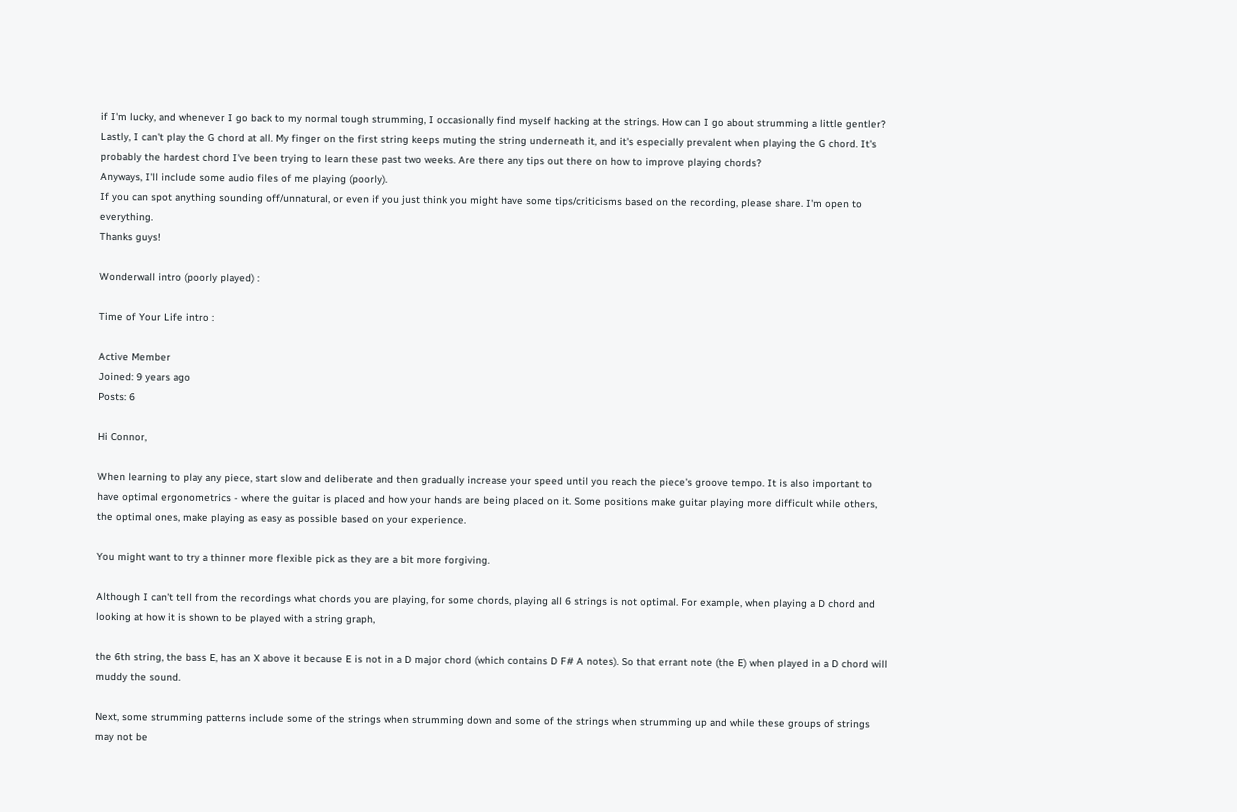if I'm lucky, and whenever I go back to my normal tough strumming, I occasionally find myself hacking at the strings. How can I go about strumming a little gentler?
Lastly, I can't play the G chord at all. My finger on the first string keeps muting the string underneath it, and it's especially prevalent when playing the G chord. It's probably the hardest chord I've been trying to learn these past two weeks. Are there any tips out there on how to improve playing chords?
Anyways, I'll include some audio files of me playing (poorly).
If you can spot anything sounding off/unnatural, or even if you just think you might have some tips/criticisms based on the recording, please share. I'm open to everything.
Thanks guys!

Wonderwall intro (poorly played) :

Time of Your Life intro :

Active Member
Joined: 9 years ago
Posts: 6

Hi Connor,

When learning to play any piece, start slow and deliberate and then gradually increase your speed until you reach the piece's groove tempo. It is also important to have optimal ergonometrics - where the guitar is placed and how your hands are being placed on it. Some positions make guitar playing more difficult while others, the optimal ones, make playing as easy as possible based on your experience.

You might want to try a thinner more flexible pick as they are a bit more forgiving.

Although I can't tell from the recordings what chords you are playing, for some chords, playing all 6 strings is not optimal. For example, when playing a D chord and looking at how it is shown to be played with a string graph,

the 6th string, the bass E, has an X above it because E is not in a D major chord (which contains D F# A notes). So that errant note (the E) when played in a D chord will muddy the sound.

Next, some strumming patterns include some of the strings when strumming down and some of the strings when strumming up and while these groups of strings may not be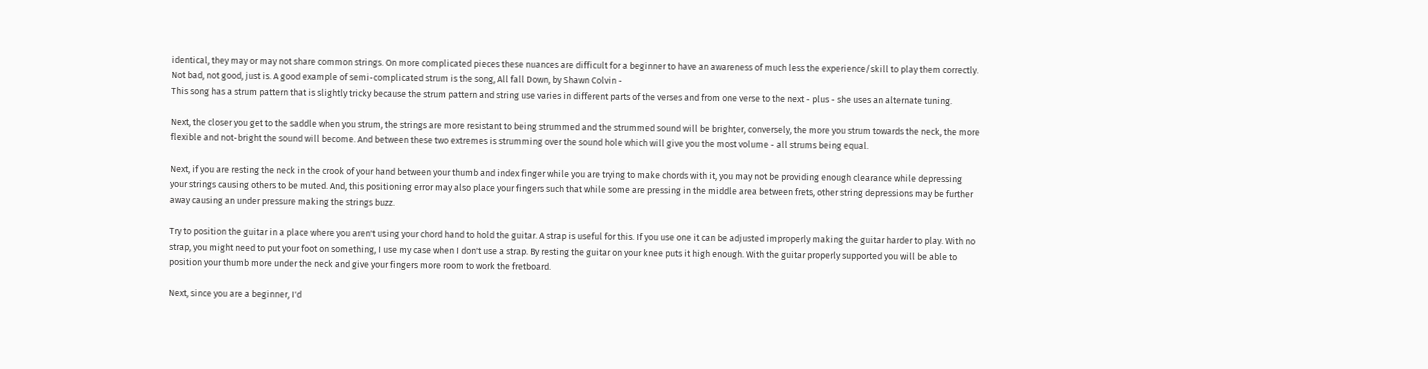identical, they may or may not share common strings. On more complicated pieces these nuances are difficult for a beginner to have an awareness of much less the experience/skill to play them correctly. Not bad, not good, just is. A good example of semi-complicated strum is the song, All fall Down, by Shawn Colvin -
This song has a strum pattern that is slightly tricky because the strum pattern and string use varies in different parts of the verses and from one verse to the next - plus - she uses an alternate tuning.

Next, the closer you get to the saddle when you strum, the strings are more resistant to being strummed and the strummed sound will be brighter, conversely, the more you strum towards the neck, the more flexible and not-bright the sound will become. And between these two extremes is strumming over the sound hole which will give you the most volume - all strums being equal.

Next, if you are resting the neck in the crook of your hand between your thumb and index finger while you are trying to make chords with it, you may not be providing enough clearance while depressing your strings causing others to be muted. And, this positioning error may also place your fingers such that while some are pressing in the middle area between frets, other string depressions may be further away causing an under pressure making the strings buzz.

Try to position the guitar in a place where you aren't using your chord hand to hold the guitar. A strap is useful for this. If you use one it can be adjusted improperly making the guitar harder to play. With no strap, you might need to put your foot on something, I use my case when I don't use a strap. By resting the guitar on your knee puts it high enough. With the guitar properly supported you will be able to position your thumb more under the neck and give your fingers more room to work the fretboard.

Next, since you are a beginner, I'd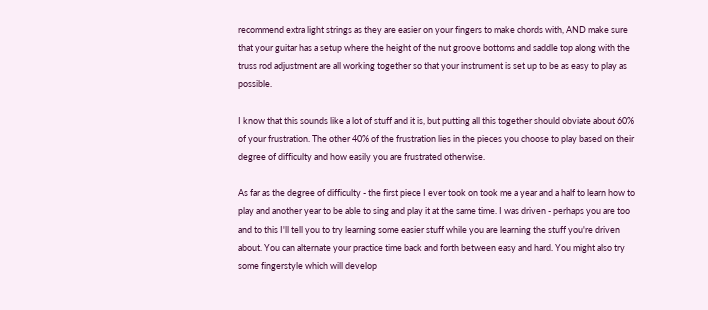recommend extra light strings as they are easier on your fingers to make chords with, AND make sure that your guitar has a setup where the height of the nut groove bottoms and saddle top along with the truss rod adjustment are all working together so that your instrument is set up to be as easy to play as possible.

I know that this sounds like a lot of stuff and it is, but putting all this together should obviate about 60% of your frustration. The other 40% of the frustration lies in the pieces you choose to play based on their degree of difficulty and how easily you are frustrated otherwise.

As far as the degree of difficulty - the first piece I ever took on took me a year and a half to learn how to play and another year to be able to sing and play it at the same time. I was driven - perhaps you are too and to this I'll tell you to try learning some easier stuff while you are learning the stuff you're driven about. You can alternate your practice time back and forth between easy and hard. You might also try some fingerstyle which will develop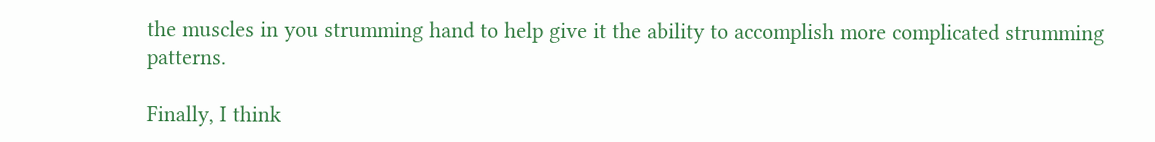the muscles in you strumming hand to help give it the ability to accomplish more complicated strumming patterns.

Finally, I think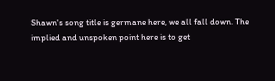Shawn's song title is germane here, we all fall down. The implied and unspoken point here is to get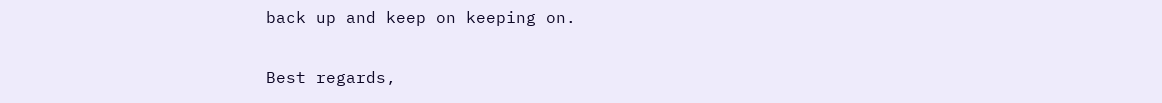back up and keep on keeping on.

Best regards,